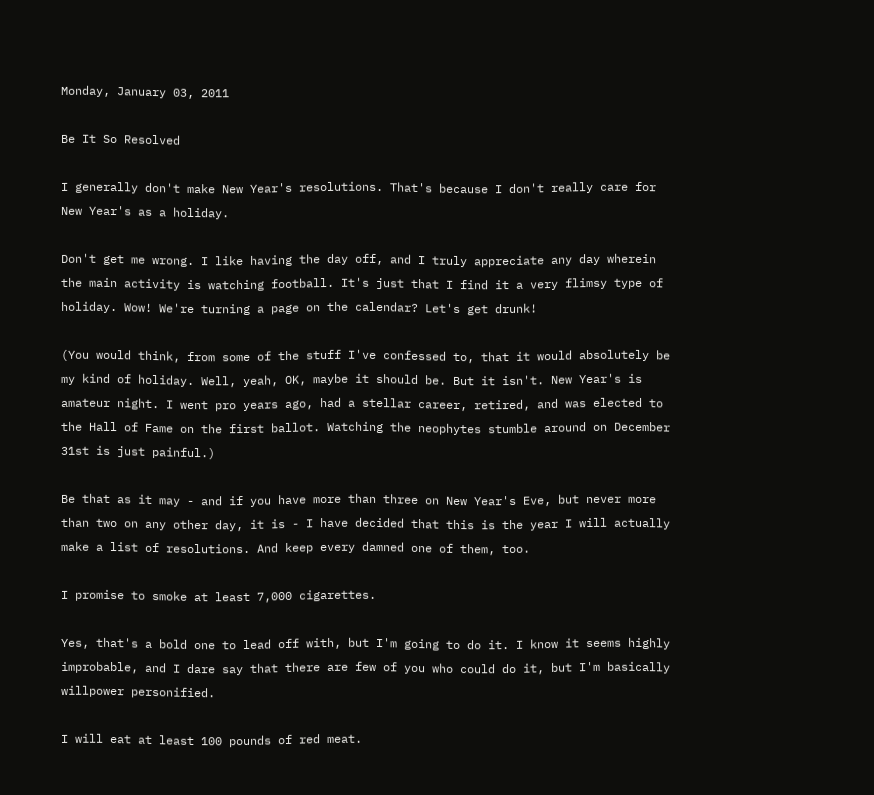Monday, January 03, 2011

Be It So Resolved

I generally don't make New Year's resolutions. That's because I don't really care for New Year's as a holiday.

Don't get me wrong. I like having the day off, and I truly appreciate any day wherein the main activity is watching football. It's just that I find it a very flimsy type of holiday. Wow! We're turning a page on the calendar? Let's get drunk!

(You would think, from some of the stuff I've confessed to, that it would absolutely be my kind of holiday. Well, yeah, OK, maybe it should be. But it isn't. New Year's is amateur night. I went pro years ago, had a stellar career, retired, and was elected to the Hall of Fame on the first ballot. Watching the neophytes stumble around on December 31st is just painful.)

Be that as it may - and if you have more than three on New Year's Eve, but never more than two on any other day, it is - I have decided that this is the year I will actually make a list of resolutions. And keep every damned one of them, too.

I promise to smoke at least 7,000 cigarettes.

Yes, that's a bold one to lead off with, but I'm going to do it. I know it seems highly improbable, and I dare say that there are few of you who could do it, but I'm basically willpower personified.

I will eat at least 100 pounds of red meat.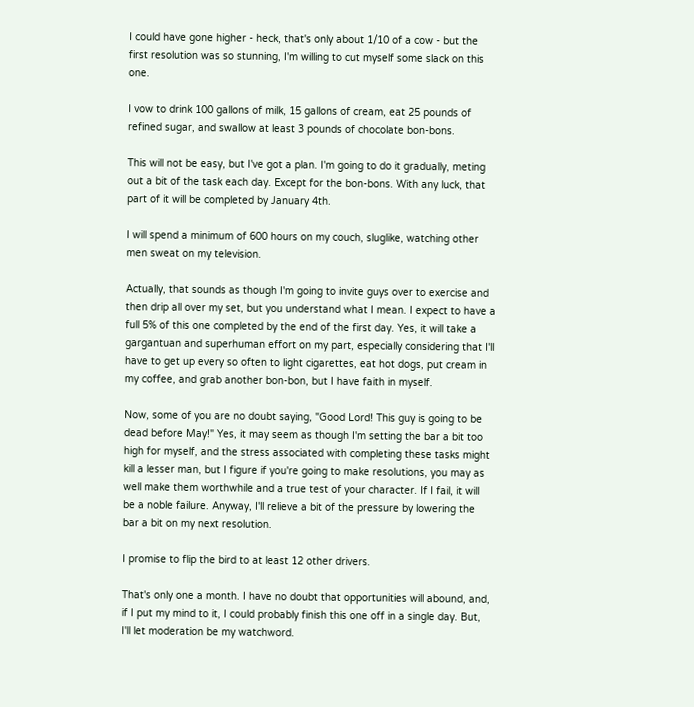I could have gone higher - heck, that's only about 1/10 of a cow - but the first resolution was so stunning, I'm willing to cut myself some slack on this one.

I vow to drink 100 gallons of milk, 15 gallons of cream, eat 25 pounds of refined sugar, and swallow at least 3 pounds of chocolate bon-bons.

This will not be easy, but I've got a plan. I'm going to do it gradually, meting out a bit of the task each day. Except for the bon-bons. With any luck, that part of it will be completed by January 4th.

I will spend a minimum of 600 hours on my couch, sluglike, watching other men sweat on my television.

Actually, that sounds as though I'm going to invite guys over to exercise and then drip all over my set, but you understand what I mean. I expect to have a full 5% of this one completed by the end of the first day. Yes, it will take a gargantuan and superhuman effort on my part, especially considering that I'll have to get up every so often to light cigarettes, eat hot dogs, put cream in my coffee, and grab another bon-bon, but I have faith in myself.

Now, some of you are no doubt saying, "Good Lord! This guy is going to be dead before May!" Yes, it may seem as though I'm setting the bar a bit too high for myself, and the stress associated with completing these tasks might kill a lesser man, but I figure if you're going to make resolutions, you may as well make them worthwhile and a true test of your character. If I fail, it will be a noble failure. Anyway, I'll relieve a bit of the pressure by lowering the bar a bit on my next resolution.

I promise to flip the bird to at least 12 other drivers.

That's only one a month. I have no doubt that opportunities will abound, and, if I put my mind to it, I could probably finish this one off in a single day. But, I'll let moderation be my watchword.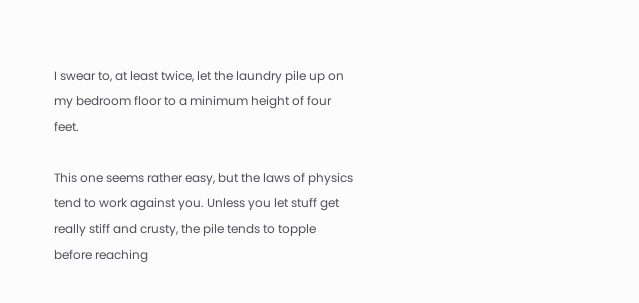I swear to, at least twice, let the laundry pile up on my bedroom floor to a minimum height of four feet.

This one seems rather easy, but the laws of physics tend to work against you. Unless you let stuff get really stiff and crusty, the pile tends to topple before reaching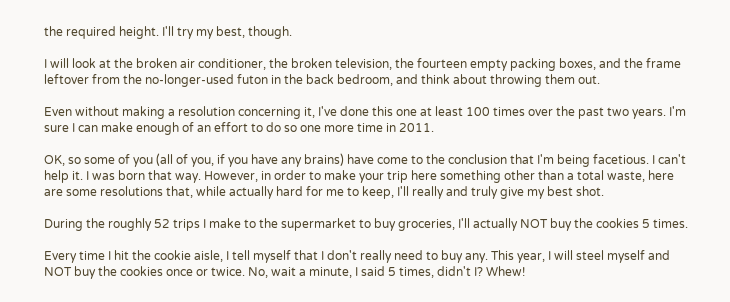the required height. I'll try my best, though.

I will look at the broken air conditioner, the broken television, the fourteen empty packing boxes, and the frame leftover from the no-longer-used futon in the back bedroom, and think about throwing them out.

Even without making a resolution concerning it, I've done this one at least 100 times over the past two years. I'm sure I can make enough of an effort to do so one more time in 2011.

OK, so some of you (all of you, if you have any brains) have come to the conclusion that I'm being facetious. I can't help it. I was born that way. However, in order to make your trip here something other than a total waste, here are some resolutions that, while actually hard for me to keep, I'll really and truly give my best shot.

During the roughly 52 trips I make to the supermarket to buy groceries, I'll actually NOT buy the cookies 5 times.

Every time I hit the cookie aisle, I tell myself that I don't really need to buy any. This year, I will steel myself and NOT buy the cookies once or twice. No, wait a minute, I said 5 times, didn't I? Whew!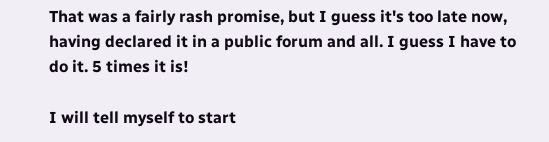That was a fairly rash promise, but I guess it's too late now, having declared it in a public forum and all. I guess I have to do it. 5 times it is!

I will tell myself to start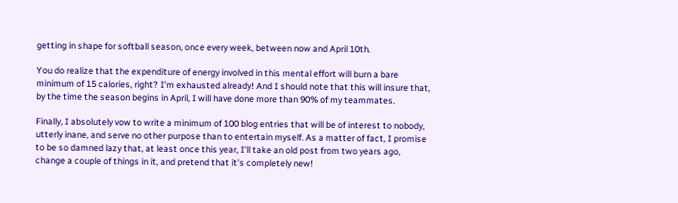getting in shape for softball season, once every week, between now and April 10th.

You do realize that the expenditure of energy involved in this mental effort will burn a bare minimum of 15 calories, right? I'm exhausted already! And I should note that this will insure that, by the time the season begins in April, I will have done more than 90% of my teammates.

Finally, I absolutely vow to write a minimum of 100 blog entries that will be of interest to nobody, utterly inane, and serve no other purpose than to entertain myself. As a matter of fact, I promise to be so damned lazy that, at least once this year, I'll take an old post from two years ago, change a couple of things in it, and pretend that it's completely new!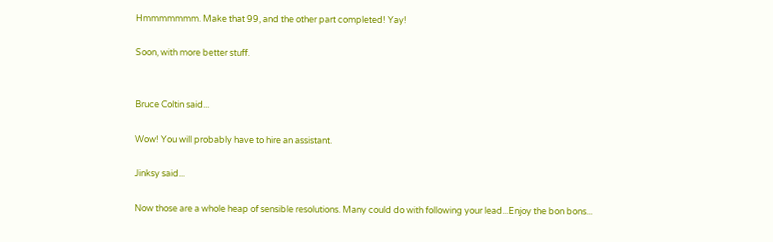Hmmmmmmm. Make that 99, and the other part completed! Yay!

Soon, with more better stuff.


Bruce Coltin said...

Wow! You will probably have to hire an assistant.

Jinksy said...

Now those are a whole heap of sensible resolutions. Many could do with following your lead...Enjoy the bon bons...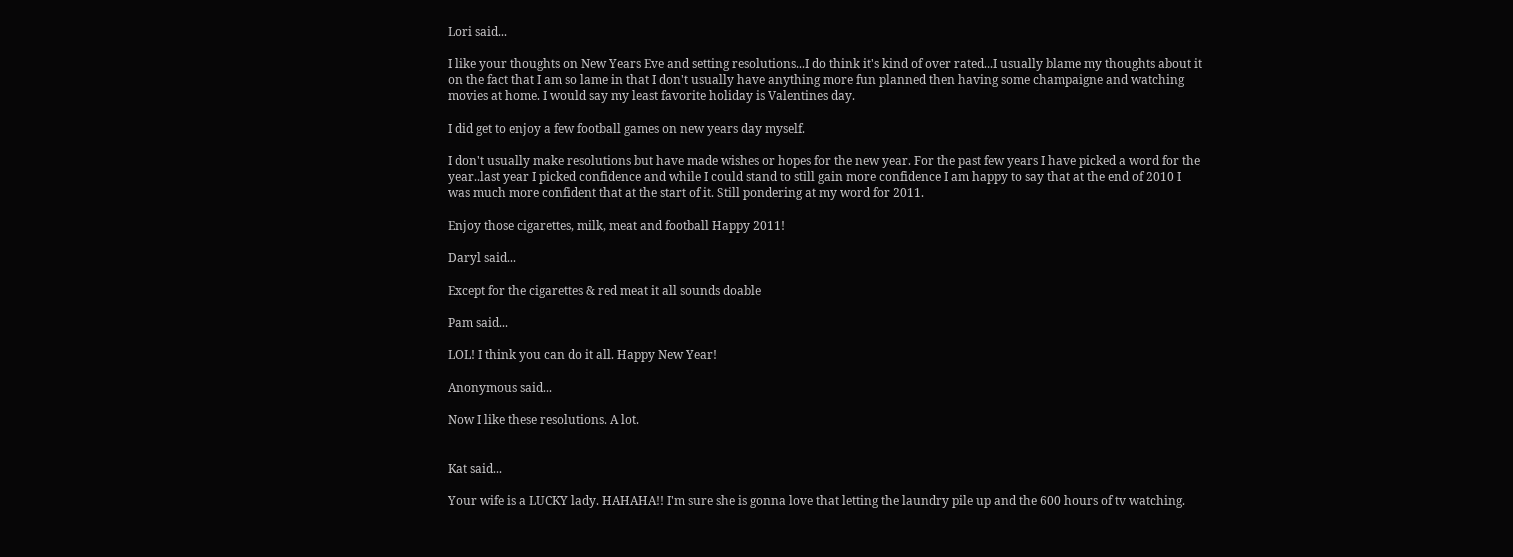Lori said...

I like your thoughts on New Years Eve and setting resolutions...I do think it's kind of over rated...I usually blame my thoughts about it on the fact that I am so lame in that I don't usually have anything more fun planned then having some champaigne and watching movies at home. I would say my least favorite holiday is Valentines day.

I did get to enjoy a few football games on new years day myself.

I don't usually make resolutions but have made wishes or hopes for the new year. For the past few years I have picked a word for the year..last year I picked confidence and while I could stand to still gain more confidence I am happy to say that at the end of 2010 I was much more confident that at the start of it. Still pondering at my word for 2011.

Enjoy those cigarettes, milk, meat and football Happy 2011!

Daryl said...

Except for the cigarettes & red meat it all sounds doable

Pam said...

LOL! I think you can do it all. Happy New Year!

Anonymous said...

Now I like these resolutions. A lot.


Kat said...

Your wife is a LUCKY lady. HAHAHA!! I'm sure she is gonna love that letting the laundry pile up and the 600 hours of tv watching.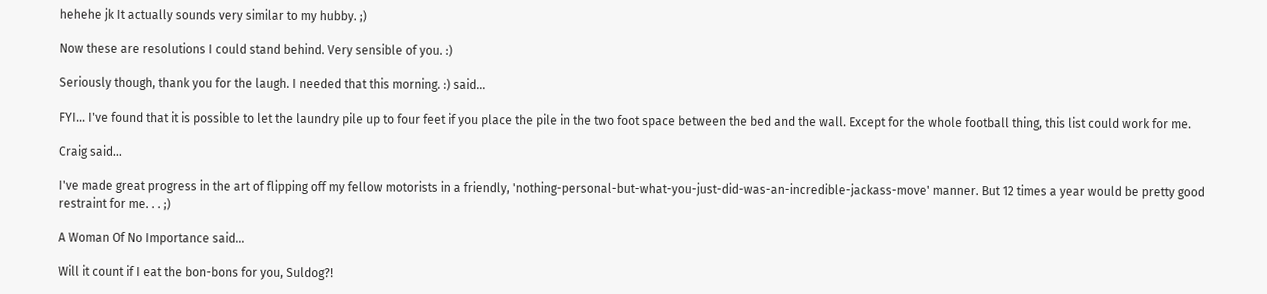hehehe jk It actually sounds very similar to my hubby. ;)

Now these are resolutions I could stand behind. Very sensible of you. :)

Seriously though, thank you for the laugh. I needed that this morning. :) said...

FYI... I've found that it is possible to let the laundry pile up to four feet if you place the pile in the two foot space between the bed and the wall. Except for the whole football thing, this list could work for me.

Craig said...

I've made great progress in the art of flipping off my fellow motorists in a friendly, 'nothing-personal-but-what-you-just-did-was-an-incredible-jackass-move' manner. But 12 times a year would be pretty good restraint for me. . . ;)

A Woman Of No Importance said...

Will it count if I eat the bon-bons for you, Suldog?!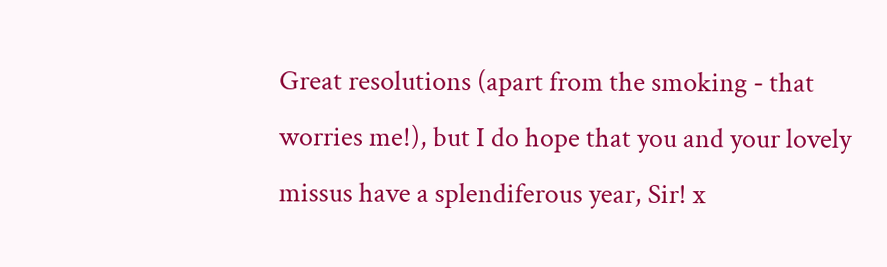Great resolutions (apart from the smoking - that worries me!), but I do hope that you and your lovely missus have a splendiferous year, Sir! x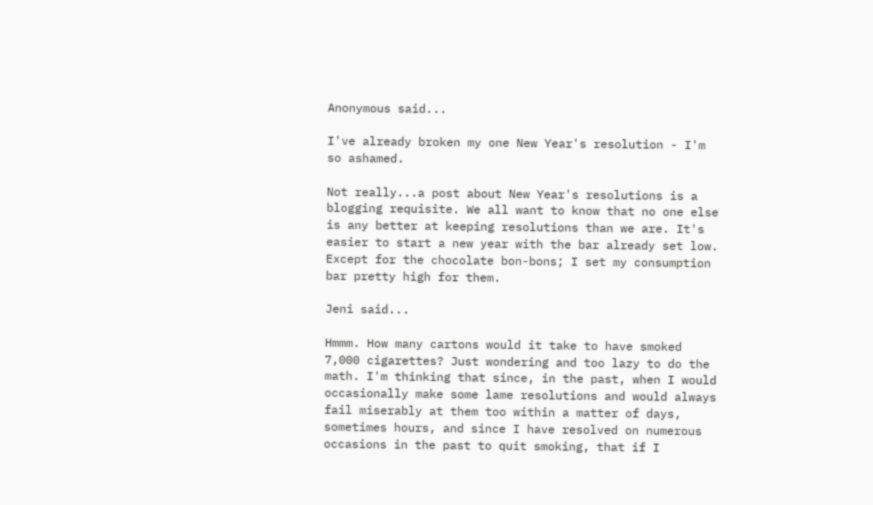Anonymous said...

I've already broken my one New Year's resolution - I'm so ashamed.

Not really...a post about New Year's resolutions is a blogging requisite. We all want to know that no one else is any better at keeping resolutions than we are. It's easier to start a new year with the bar already set low. Except for the chocolate bon-bons; I set my consumption bar pretty high for them.

Jeni said...

Hmmm. How many cartons would it take to have smoked 7,000 cigarettes? Just wondering and too lazy to do the math. I'm thinking that since, in the past, when I would occasionally make some lame resolutions and would always fail miserably at them too within a matter of days, sometimes hours, and since I have resolved on numerous occasions in the past to quit smoking, that if I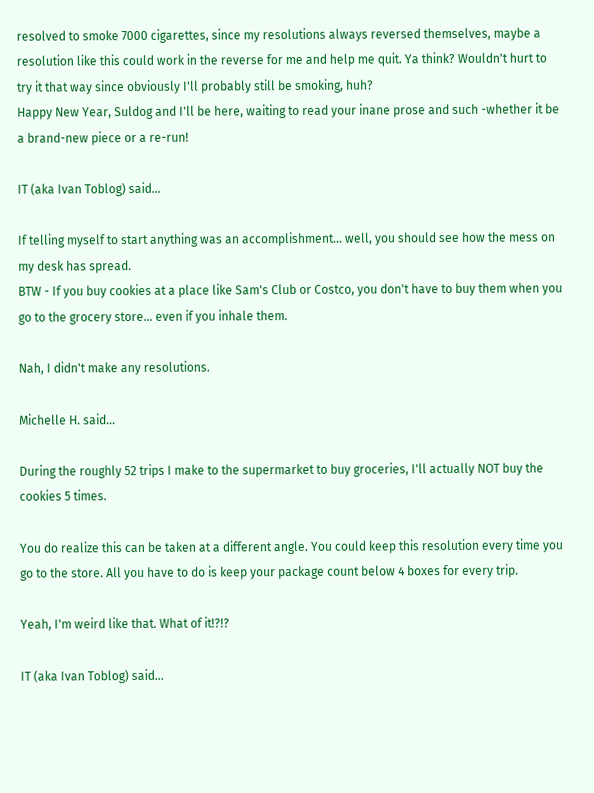resolved to smoke 7000 cigarettes, since my resolutions always reversed themselves, maybe a resolution like this could work in the reverse for me and help me quit. Ya think? Wouldn't hurt to try it that way since obviously I'll probably still be smoking, huh?
Happy New Year, Suldog and I'll be here, waiting to read your inane prose and such -whether it be a brand-new piece or a re-run!

IT (aka Ivan Toblog) said...

If telling myself to start anything was an accomplishment... well, you should see how the mess on my desk has spread.
BTW - If you buy cookies at a place like Sam's Club or Costco, you don't have to buy them when you go to the grocery store... even if you inhale them.

Nah, I didn't make any resolutions.

Michelle H. said...

During the roughly 52 trips I make to the supermarket to buy groceries, I'll actually NOT buy the cookies 5 times.

You do realize this can be taken at a different angle. You could keep this resolution every time you go to the store. All you have to do is keep your package count below 4 boxes for every trip.

Yeah, I'm weird like that. What of it!?!?

IT (aka Ivan Toblog) said...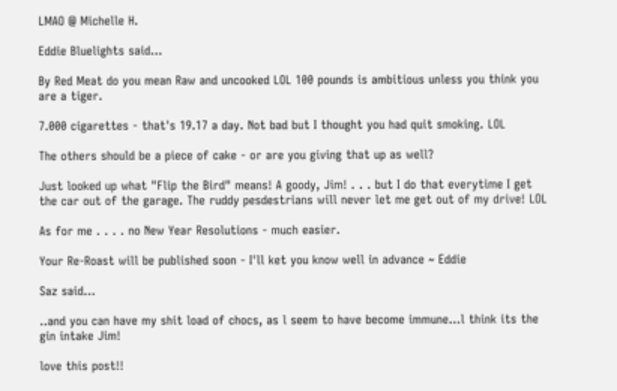LMAO @ Michelle H.

Eddie Bluelights said...

By Red Meat do you mean Raw and uncooked LOL 100 pounds is ambitious unless you think you are a tiger.

7.000 cigarettes - that's 19.17 a day. Not bad but I thought you had quit smoking. LOL

The others should be a piece of cake - or are you giving that up as well?

Just looked up what "Flip the Bird" means! A goody, Jim! . . . but I do that everytime I get the car out of the garage. The ruddy pesdestrians will never let me get out of my drive! LOL

As for me . . . . no New Year Resolutions - much easier.

Your Re-Roast will be published soon - I'll ket you know well in advance ~ Eddie

Saz said...

..and you can have my shit load of chocs, as l seem to have become immune...l think its the gin intake Jim!

love this post!!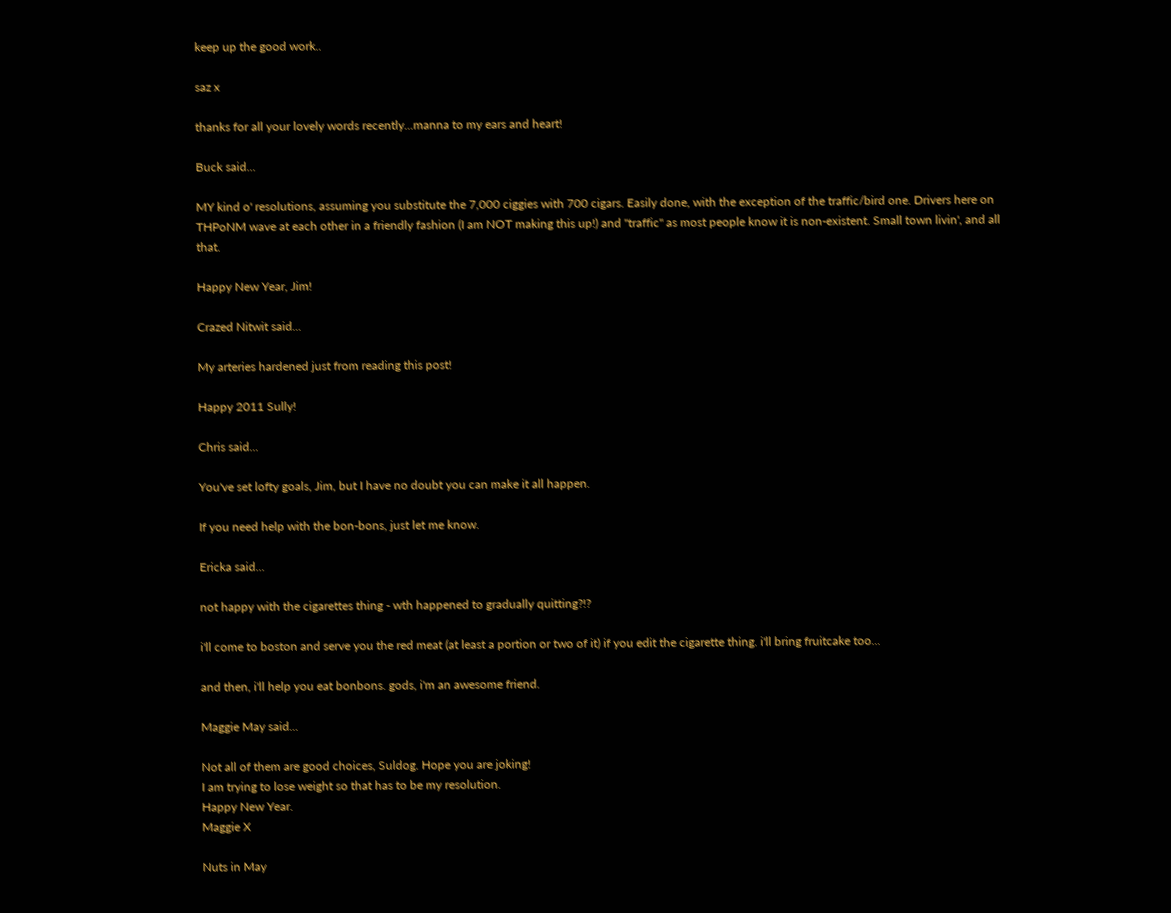keep up the good work..

saz x

thanks for all your lovely words recently...manna to my ears and heart!

Buck said...

MY kind o' resolutions, assuming you substitute the 7,000 ciggies with 700 cigars. Easily done, with the exception of the traffic/bird one. Drivers here on THPoNM wave at each other in a friendly fashion (I am NOT making this up!) and "traffic" as most people know it is non-existent. Small town livin', and all that.

Happy New Year, Jim!

Crazed Nitwit said...

My arteries hardened just from reading this post!

Happy 2011 Sully!

Chris said...

You've set lofty goals, Jim, but I have no doubt you can make it all happen.

If you need help with the bon-bons, just let me know.

Ericka said...

not happy with the cigarettes thing - wth happened to gradually quitting?!?

i'll come to boston and serve you the red meat (at least a portion or two of it) if you edit the cigarette thing. i'll bring fruitcake too...

and then, i'll help you eat bonbons. gods, i'm an awesome friend.

Maggie May said...

Not all of them are good choices, Suldog. Hope you are joking!
I am trying to lose weight so that has to be my resolution.
Happy New Year.
Maggie X

Nuts in May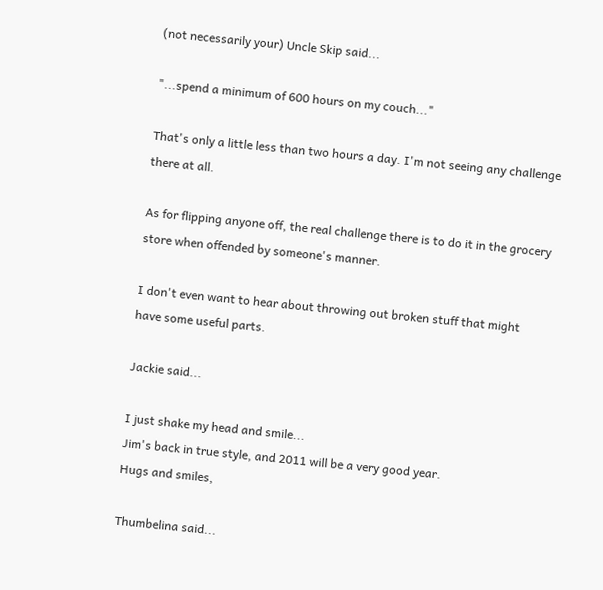(not necessarily your) Uncle Skip said...

"...spend a minimum of 600 hours on my couch..."

That's only a little less than two hours a day. I'm not seeing any challenge there at all.

As for flipping anyone off, the real challenge there is to do it in the grocery store when offended by someone's manner.

I don't even want to hear about throwing out broken stuff that might have some useful parts.

Jackie said...

I just shake my head and smile...
Jim's back in true style, and 2011 will be a very good year.
Hugs and smiles,

Thumbelina said...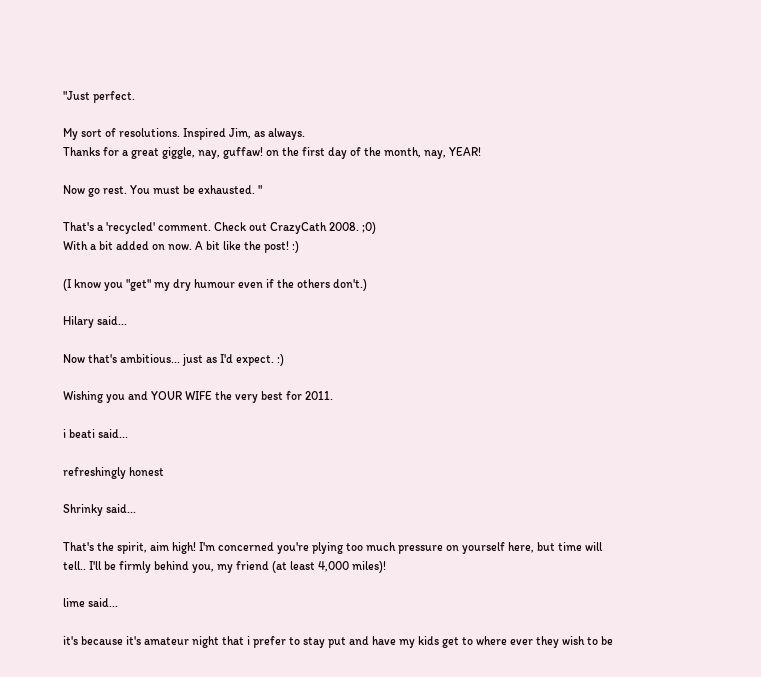"Just perfect.

My sort of resolutions. Inspired Jim, as always.
Thanks for a great giggle, nay, guffaw! on the first day of the month, nay, YEAR!

Now go rest. You must be exhausted. "

That's a 'recycled' comment. Check out CrazyCath 2008. ;0)
With a bit added on now. A bit like the post! :)

(I know you "get" my dry humour even if the others don't.)

Hilary said...

Now that's ambitious... just as I'd expect. :)

Wishing you and YOUR WIFE the very best for 2011.

i beati said...

refreshingly honest

Shrinky said...

That's the spirit, aim high! I'm concerned you're plying too much pressure on yourself here, but time will tell.. I'll be firmly behind you, my friend (at least 4,000 miles)!

lime said...

it's because it's amateur night that i prefer to stay put and have my kids get to where ever they wish to be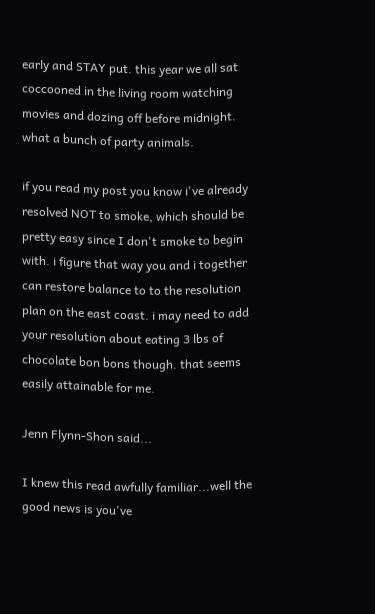early and STAY put. this year we all sat coccooned in the living room watching movies and dozing off before midnight. what a bunch of party animals.

if you read my post you know i've already resolved NOT to smoke, which should be pretty easy since I don't smoke to begin with. i figure that way you and i together can restore balance to to the resolution plan on the east coast. i may need to add your resolution about eating 3 lbs of chocolate bon bons though. that seems easily attainable for me.

Jenn Flynn-Shon said...

I knew this read awfully familiar...well the good news is you've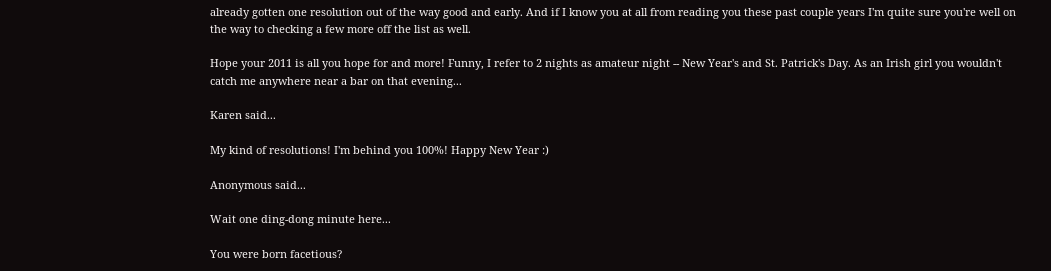already gotten one resolution out of the way good and early. And if I know you at all from reading you these past couple years I'm quite sure you're well on the way to checking a few more off the list as well.

Hope your 2011 is all you hope for and more! Funny, I refer to 2 nights as amateur night -- New Year's and St. Patrick's Day. As an Irish girl you wouldn't catch me anywhere near a bar on that evening...

Karen said...

My kind of resolutions! I'm behind you 100%! Happy New Year :)

Anonymous said...

Wait one ding-dong minute here...

You were born facetious?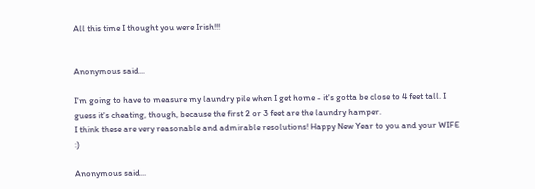All this time I thought you were Irish!!!


Anonymous said...

I'm going to have to measure my laundry pile when I get home - it's gotta be close to 4 feet tall. I guess it's cheating, though, because the first 2 or 3 feet are the laundry hamper.
I think these are very reasonable and admirable resolutions! Happy New Year to you and your WIFE :)

Anonymous said...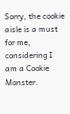Sorry, the cookie aisle is a must for me, considering I am a Cookie Monster.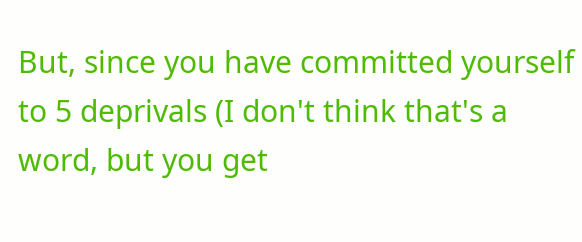But, since you have committed yourself to 5 deprivals (I don't think that's a word, but you get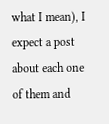what I mean), I expect a post about each one of them and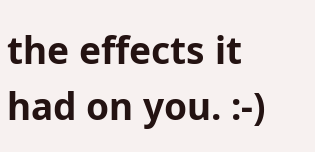the effects it had on you. :-)